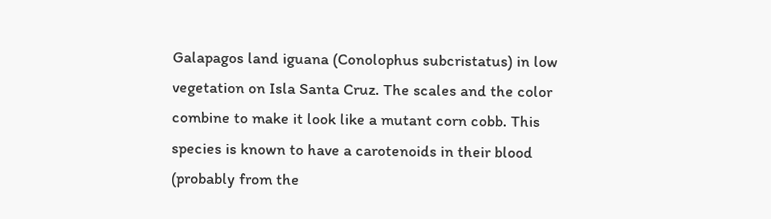Galapagos land iguana (Conolophus subcristatus) in low vegetation on Isla Santa Cruz. The scales and the color combine to make it look like a mutant corn cobb. This species is known to have a carotenoids in their blood (probably from the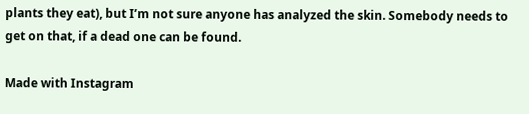plants they eat), but I’m not sure anyone has analyzed the skin. Somebody needs to get on that, if a dead one can be found.

Made with Instagram